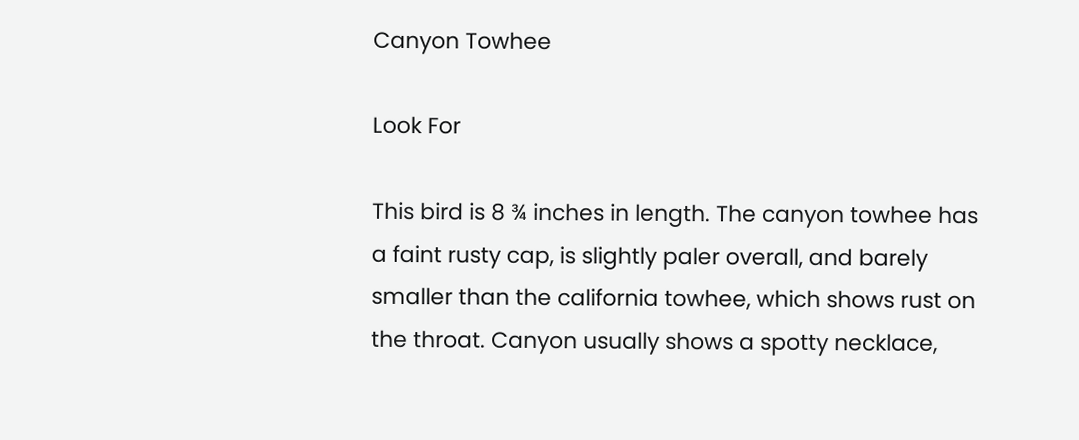Canyon Towhee

Look For

This bird is 8 ¾ inches in length. The canyon towhee has a faint rusty cap, is slightly paler overall, and barely smaller than the california towhee, which shows rust on the throat. Canyon usually shows a spotty necklace,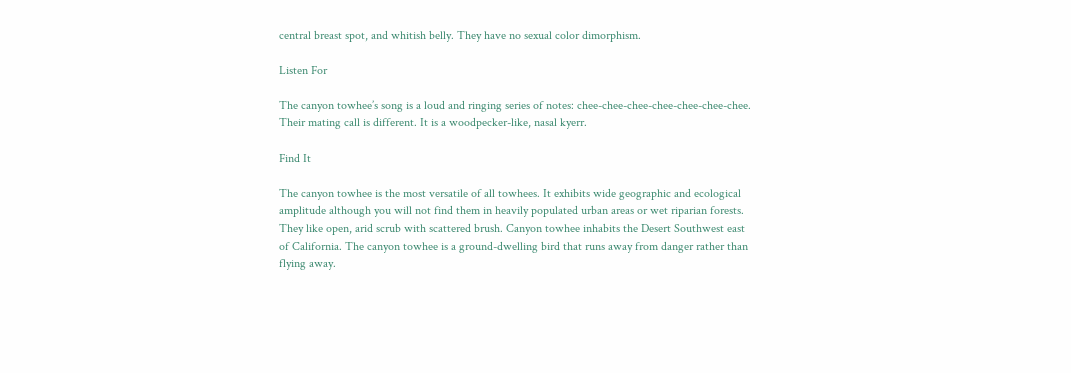central breast spot, and whitish belly. They have no sexual color dimorphism.

Listen For

The canyon towhee’s song is a loud and ringing series of notes: chee-chee-chee-chee-chee-chee-chee. Their mating call is different. It is a woodpecker-like, nasal kyerr.

Find It

The canyon towhee is the most versatile of all towhees. It exhibits wide geographic and ecological amplitude although you will not find them in heavily populated urban areas or wet riparian forests. They like open, arid scrub with scattered brush. Canyon towhee inhabits the Desert Southwest east of California. The canyon towhee is a ground-dwelling bird that runs away from danger rather than flying away.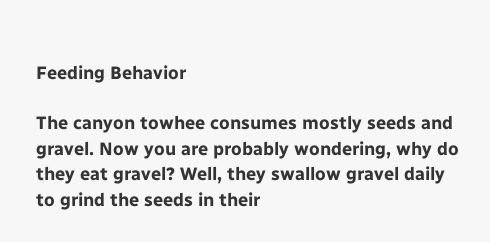Feeding Behavior

The canyon towhee consumes mostly seeds and gravel. Now you are probably wondering, why do they eat gravel? Well, they swallow gravel daily to grind the seeds in their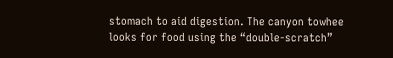stomach to aid digestion. The canyon towhee looks for food using the “double-scratch”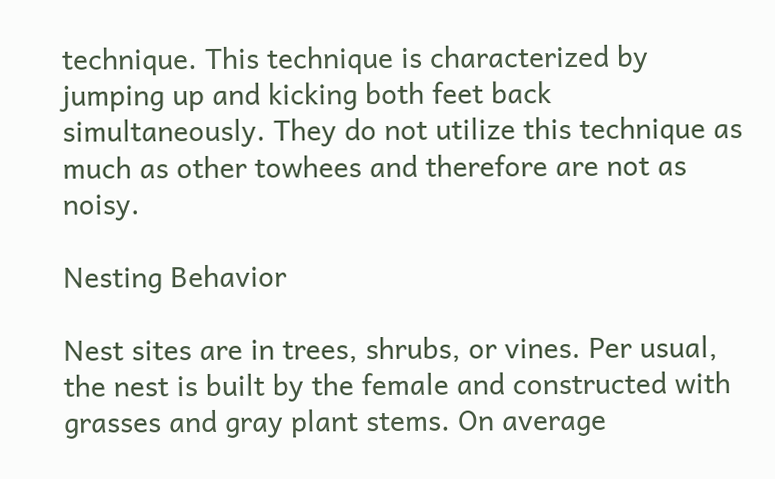technique. This technique is characterized by jumping up and kicking both feet back simultaneously. They do not utilize this technique as much as other towhees and therefore are not as noisy.

Nesting Behavior

Nest sites are in trees, shrubs, or vines. Per usual, the nest is built by the female and constructed with grasses and gray plant stems. On average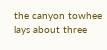the canyon towhee lays about three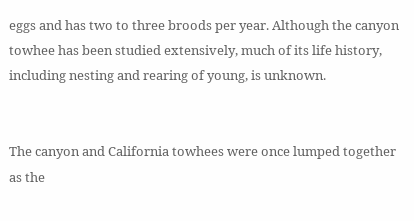eggs and has two to three broods per year. Although the canyon towhee has been studied extensively, much of its life history, including nesting and rearing of young, is unknown.


The canyon and California towhees were once lumped together as the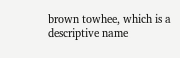brown towhee, which is a descriptive name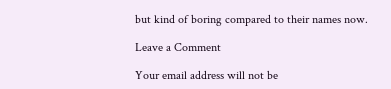but kind of boring compared to their names now.

Leave a Comment

Your email address will not be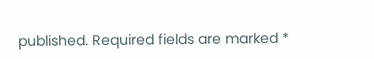published. Required fields are marked *